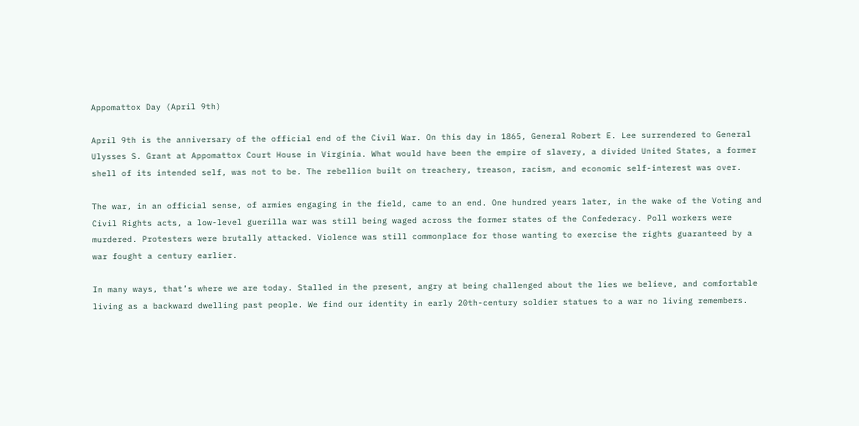Appomattox Day (April 9th)

April 9th is the anniversary of the official end of the Civil War. On this day in 1865, General Robert E. Lee surrendered to General Ulysses S. Grant at Appomattox Court House in Virginia. What would have been the empire of slavery, a divided United States, a former shell of its intended self, was not to be. The rebellion built on treachery, treason, racism, and economic self-interest was over.

The war, in an official sense, of armies engaging in the field, came to an end. One hundred years later, in the wake of the Voting and Civil Rights acts, a low-level guerilla war was still being waged across the former states of the Confederacy. Poll workers were murdered. Protesters were brutally attacked. Violence was still commonplace for those wanting to exercise the rights guaranteed by a war fought a century earlier.

In many ways, that’s where we are today. Stalled in the present, angry at being challenged about the lies we believe, and comfortable living as a backward dwelling past people. We find our identity in early 20th-century soldier statues to a war no living remembers.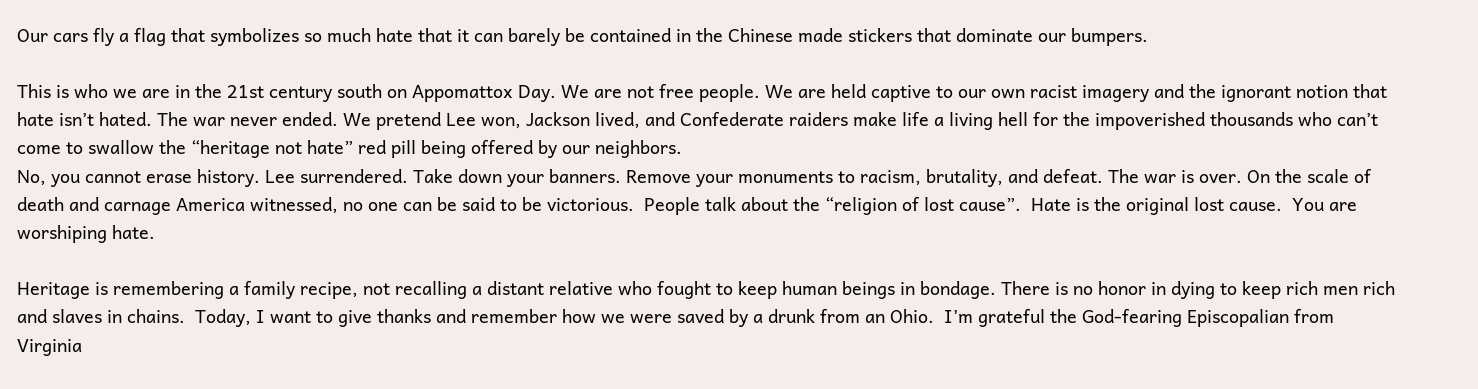Our cars fly a flag that symbolizes so much hate that it can barely be contained in the Chinese made stickers that dominate our bumpers.

This is who we are in the 21st century south on Appomattox Day. We are not free people. We are held captive to our own racist imagery and the ignorant notion that hate isn’t hated. The war never ended. We pretend Lee won, Jackson lived, and Confederate raiders make life a living hell for the impoverished thousands who can’t come to swallow the “heritage not hate” red pill being offered by our neighbors.
No, you cannot erase history. Lee surrendered. Take down your banners. Remove your monuments to racism, brutality, and defeat. The war is over. On the scale of death and carnage America witnessed, no one can be said to be victorious.  People talk about the “religion of lost cause”.  Hate is the original lost cause.  You are worshiping hate.

Heritage is remembering a family recipe, not recalling a distant relative who fought to keep human beings in bondage. There is no honor in dying to keep rich men rich and slaves in chains.  Today, I want to give thanks and remember how we were saved by a drunk from an Ohio.  I’m grateful the God-fearing Episcopalian from Virginia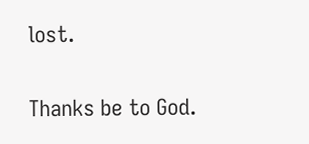lost.

Thanks be to God.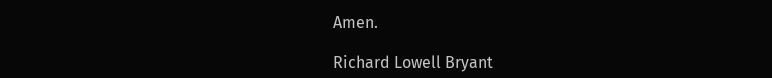Amen.

Richard Lowell Bryant